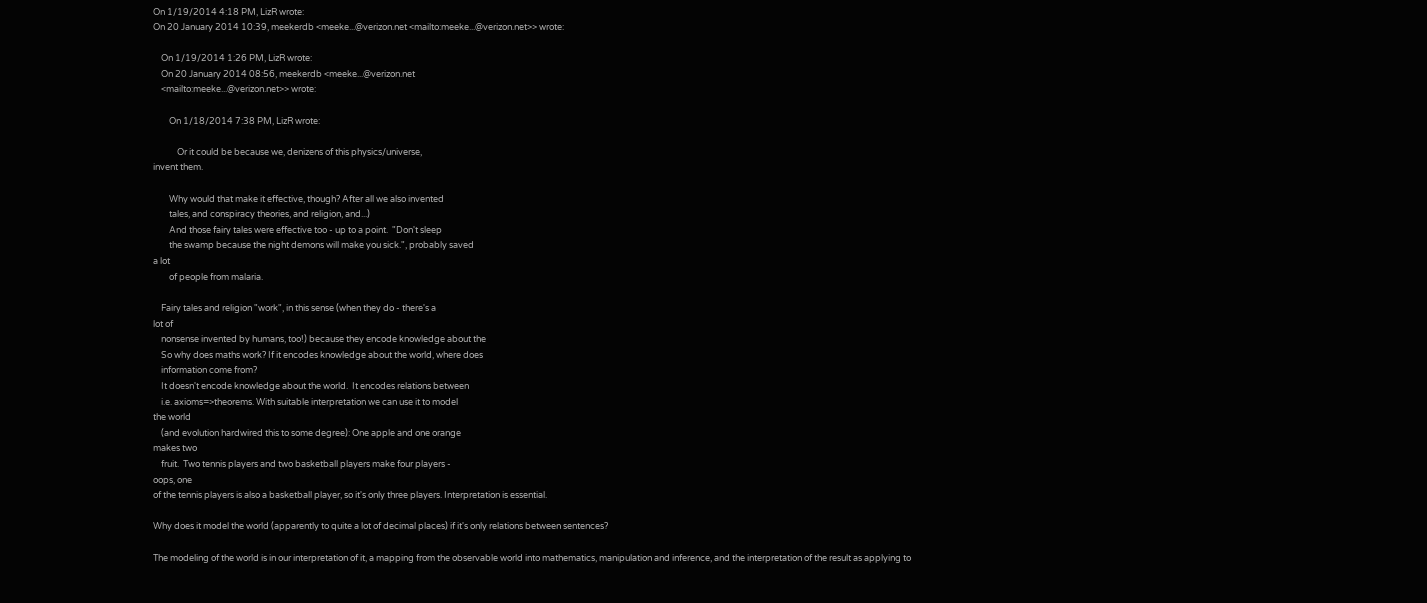On 1/19/2014 4:18 PM, LizR wrote:
On 20 January 2014 10:39, meekerdb <meeke...@verizon.net <mailto:meeke...@verizon.net>> wrote:

    On 1/19/2014 1:26 PM, LizR wrote:
    On 20 January 2014 08:56, meekerdb <meeke...@verizon.net
    <mailto:meeke...@verizon.net>> wrote:

        On 1/18/2014 7:38 PM, LizR wrote:

            Or it could be because we, denizens of this physics/universe,
invent them.

        Why would that make it effective, though? After all we also invented
        tales, and conspiracy theories, and religion, and...)
        And those fairy tales were effective too - up to a point.  "Don't sleep
        the swamp because the night demons will make you sick.", probably saved
a lot
        of people from malaria.

    Fairy tales and religion "work", in this sense (when they do - there's a
lot of
    nonsense invented by humans, too!) because they encode knowledge about the
    So why does maths work? If it encodes knowledge about the world, where does
    information come from?
    It doesn't encode knowledge about the world.  It encodes relations between
    i.e. axioms=>theorems. With suitable interpretation we can use it to model
the world
    (and evolution hardwired this to some degree): One apple and one orange
makes two
    fruit.  Two tennis players and two basketball players make four players -
oops, one
of the tennis players is also a basketball player, so it's only three players. Interpretation is essential.

Why does it model the world (apparently to quite a lot of decimal places) if it's only relations between sentences?

The modeling of the world is in our interpretation of it, a mapping from the observable world into mathematics, manipulation and inference, and the interpretation of the result as applying to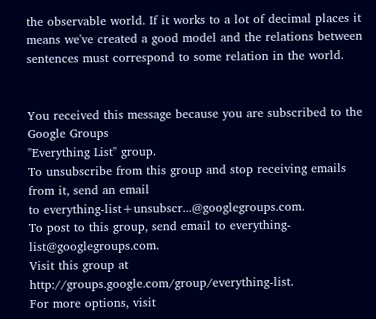the observable world. If it works to a lot of decimal places it means we've created a good model and the relations between sentences must correspond to some relation in the world.


You received this message because you are subscribed to the Google Groups
"Everything List" group.
To unsubscribe from this group and stop receiving emails from it, send an email
to everything-list+unsubscr...@googlegroups.com.
To post to this group, send email to everything-list@googlegroups.com.
Visit this group at http://groups.google.com/group/everything-list.
For more options, visit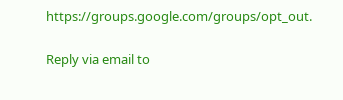https://groups.google.com/groups/opt_out.

Reply via email to